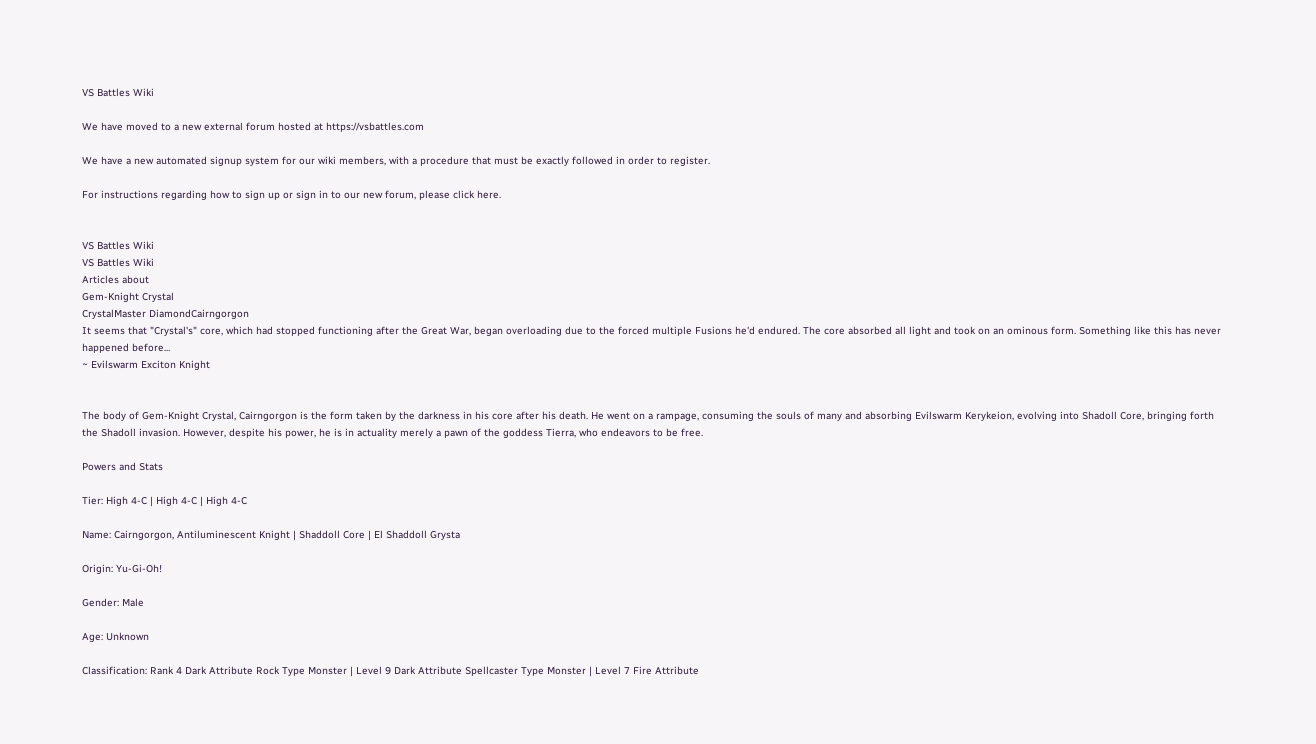VS Battles Wiki

We have moved to a new external forum hosted at https://vsbattles.com

We have a new automated signup system for our wiki members, with a procedure that must be exactly followed in order to register.

For instructions regarding how to sign up or sign in to our new forum, please click here.


VS Battles Wiki
VS Battles Wiki
Articles about
Gem-Knight Crystal
CrystalMaster DiamondCairngorgon
It seems that "Crystal's" core, which had stopped functioning after the Great War, began overloading due to the forced multiple Fusions he'd endured. The core absorbed all light and took on an ominous form. Something like this has never happened before...
~ Evilswarm Exciton Knight


The body of Gem-Knight Crystal, Cairngorgon is the form taken by the darkness in his core after his death. He went on a rampage, consuming the souls of many and absorbing Evilswarm Kerykeion, evolving into Shadoll Core, bringing forth the Shadoll invasion. However, despite his power, he is in actuality merely a pawn of the goddess Tierra, who endeavors to be free.

Powers and Stats

Tier: High 4-C | High 4-C | High 4-C

Name: Cairngorgon, Antiluminescent Knight | Shaddoll Core | El Shaddoll Grysta

Origin: Yu-Gi-Oh!

Gender: Male

Age: Unknown

Classification: Rank 4 Dark Attribute Rock Type Monster | Level 9 Dark Attribute Spellcaster Type Monster | Level 7 Fire Attribute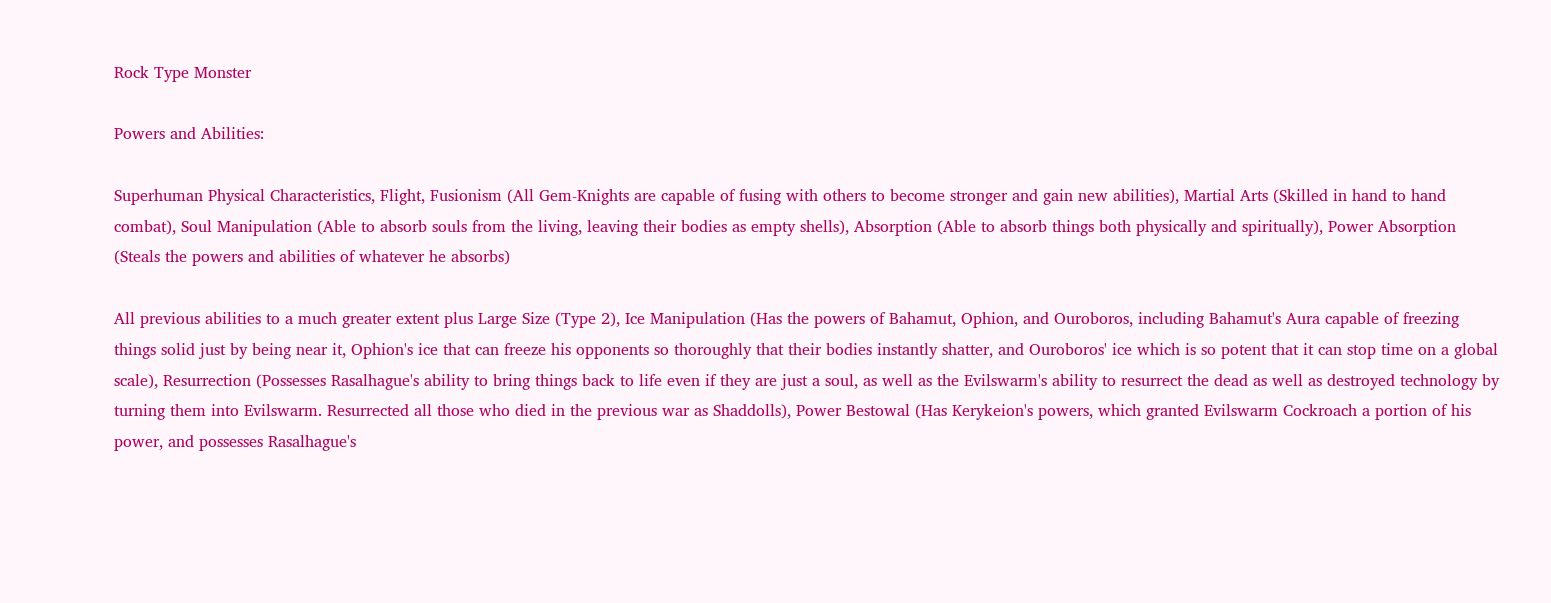Rock Type Monster

Powers and Abilities:

Superhuman Physical Characteristics, Flight, Fusionism (All Gem-Knights are capable of fusing with others to become stronger and gain new abilities), Martial Arts (Skilled in hand to hand combat), Soul Manipulation (Able to absorb souls from the living, leaving their bodies as empty shells), Absorption (Able to absorb things both physically and spiritually), Power Absorption (Steals the powers and abilities of whatever he absorbs)

All previous abilities to a much greater extent plus Large Size (Type 2), Ice Manipulation (Has the powers of Bahamut, Ophion, and Ouroboros, including Bahamut's Aura capable of freezing things solid just by being near it, Ophion's ice that can freeze his opponents so thoroughly that their bodies instantly shatter, and Ouroboros' ice which is so potent that it can stop time on a global scale), Resurrection (Possesses Rasalhague's ability to bring things back to life even if they are just a soul, as well as the Evilswarm's ability to resurrect the dead as well as destroyed technology by turning them into Evilswarm. Resurrected all those who died in the previous war as Shaddolls), Power Bestowal (Has Kerykeion's powers, which granted Evilswarm Cockroach a portion of his power, and possesses Rasalhague's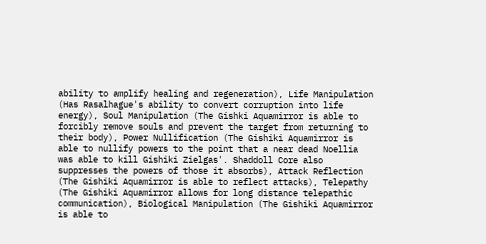ability to amplify healing and regeneration), Life Manipulation (Has Rasalhague's ability to convert corruption into life energy), Soul Manipulation (The Gishki Aquamirror is able to forcibly remove souls and prevent the target from returning to their body), Power Nullification (The Gishiki Aquamirror is able to nullify powers to the point that a near dead Noellia was able to kill Gishiki Zielgas'. Shaddoll Core also suppresses the powers of those it absorbs), Attack Reflection (The Gishiki Aquamirror is able to reflect attacks), Telepathy (The Gishiki Aquamirror allows for long distance telepathic communication), Biological Manipulation (The Gishiki Aquamirror is able to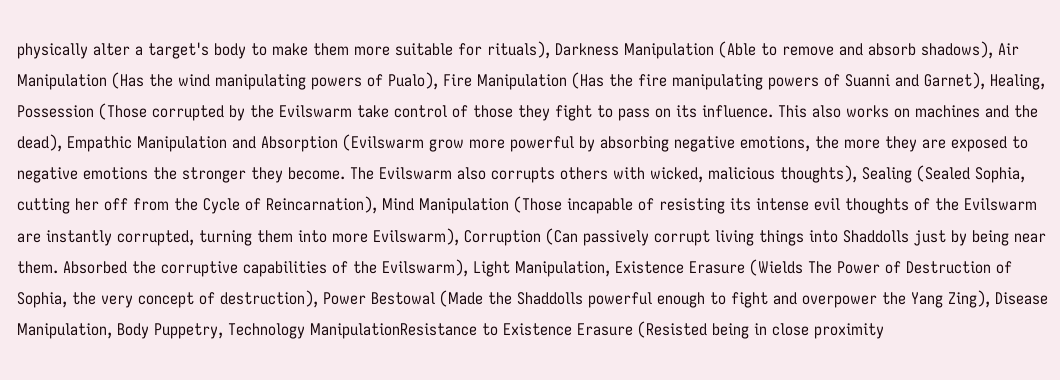physically alter a target's body to make them more suitable for rituals), Darkness Manipulation (Able to remove and absorb shadows), Air Manipulation (Has the wind manipulating powers of Pualo), Fire Manipulation (Has the fire manipulating powers of Suanni and Garnet), Healing, Possession (Those corrupted by the Evilswarm take control of those they fight to pass on its influence. This also works on machines and the dead), Empathic Manipulation and Absorption (Evilswarm grow more powerful by absorbing negative emotions, the more they are exposed to negative emotions the stronger they become. The Evilswarm also corrupts others with wicked, malicious thoughts), Sealing (Sealed Sophia, cutting her off from the Cycle of Reincarnation), Mind Manipulation (Those incapable of resisting its intense evil thoughts of the Evilswarm are instantly corrupted, turning them into more Evilswarm), Corruption (Can passively corrupt living things into Shaddolls just by being near them. Absorbed the corruptive capabilities of the Evilswarm), Light Manipulation, Existence Erasure (Wields The Power of Destruction of Sophia, the very concept of destruction), Power Bestowal (Made the Shaddolls powerful enough to fight and overpower the Yang Zing), Disease Manipulation, Body Puppetry, Technology ManipulationResistance to Existence Erasure (Resisted being in close proximity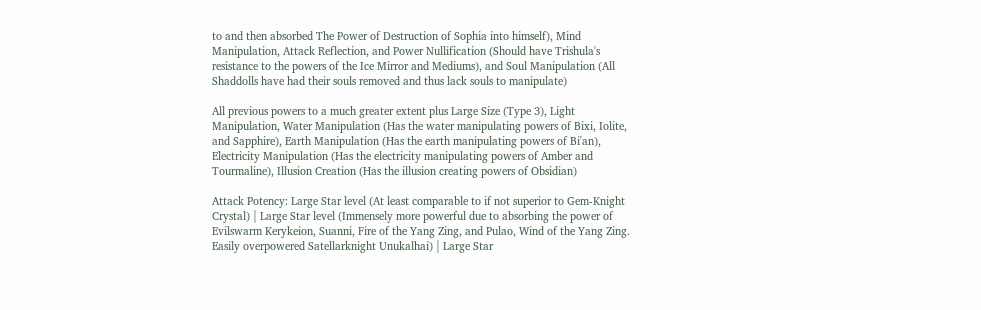to and then absorbed The Power of Destruction of Sophia into himself), Mind Manipulation, Attack Reflection, and Power Nullification (Should have Trishula's resistance to the powers of the Ice Mirror and Mediums), and Soul Manipulation (All Shaddolls have had their souls removed and thus lack souls to manipulate)

All previous powers to a much greater extent plus Large Size (Type 3), Light Manipulation, Water Manipulation (Has the water manipulating powers of Bixi, Iolite, and Sapphire), Earth Manipulation (Has the earth manipulating powers of Bi'an), Electricity Manipulation (Has the electricity manipulating powers of Amber and Tourmaline), Illusion Creation (Has the illusion creating powers of Obsidian)

Attack Potency: Large Star level (At least comparable to if not superior to Gem-Knight Crystal) | Large Star level (Immensely more powerful due to absorbing the power of Evilswarm Kerykeion, Suanni, Fire of the Yang Zing, and Pulao, Wind of the Yang Zing. Easily overpowered Satellarknight Unukalhai) | Large Star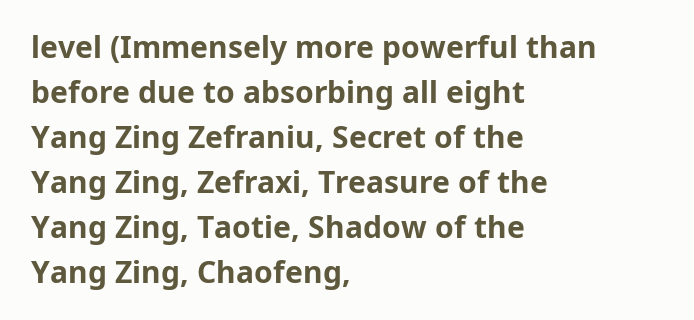level (Immensely more powerful than before due to absorbing all eight Yang Zing Zefraniu, Secret of the Yang Zing, Zefraxi, Treasure of the Yang Zing, Taotie, Shadow of the Yang Zing, Chaofeng,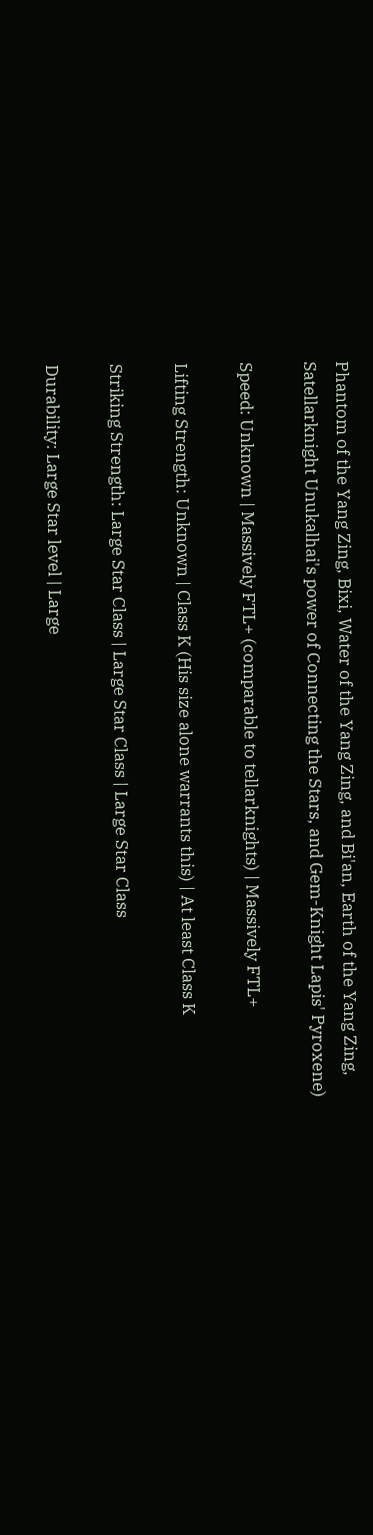Phantom of the Yang Zing, Bixi, Water of the Yang Zing, and Bi'an, Earth of the Yang Zing, Satellarknight Unukalhai's power of Connecting the Stars, and Gem-Knight Lapis' Pyroxene)

Speed: Unknown | Massively FTL+ (comparable to tellarknights) | Massively FTL+

Lifting Strength: Unknown | Class K (His size alone warrants this) | At least Class K

Striking Strength: Large Star Class | Large Star Class | Large Star Class

Durability: Large Star level | Large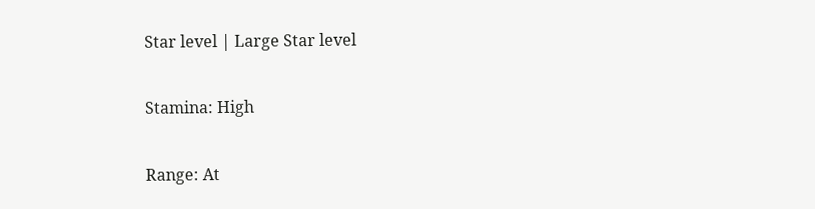Star level | Large Star level

Stamina: High

Range: At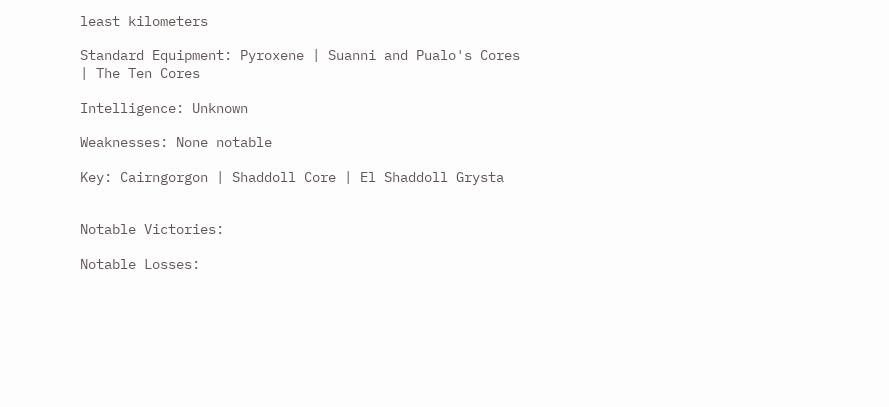least kilometers

Standard Equipment: Pyroxene | Suanni and Pualo's Cores | The Ten Cores

Intelligence: Unknown

Weaknesses: None notable

Key: Cairngorgon | Shaddoll Core | El Shaddoll Grysta


Notable Victories:

Notable Losses: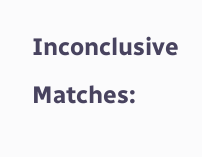Inconclusive Matches: